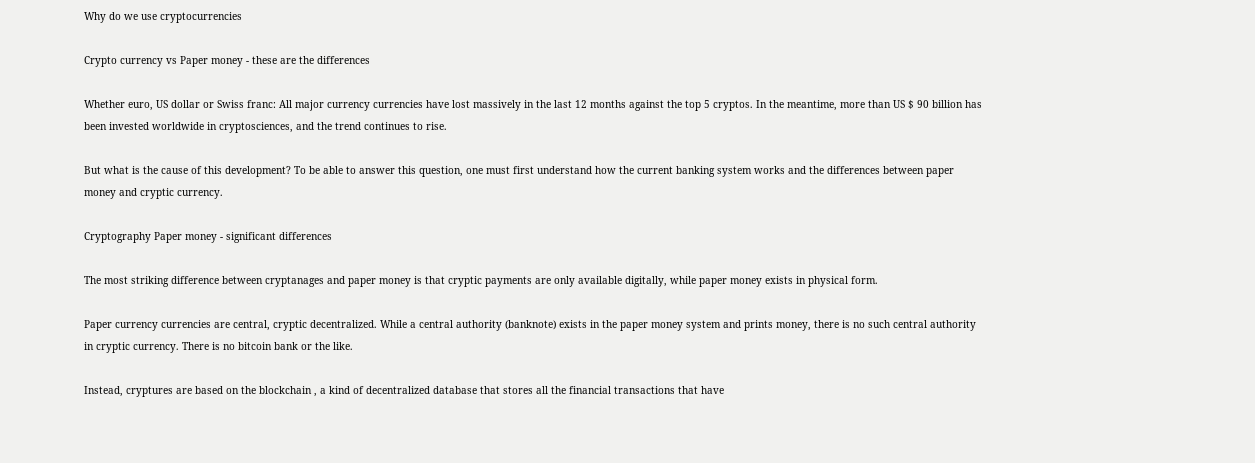Why do we use cryptocurrencies

Crypto currency vs Paper money - these are the differences

Whether euro, US dollar or Swiss franc: All major currency currencies have lost massively in the last 12 months against the top 5 cryptos. In the meantime, more than US $ 90 billion has been invested worldwide in cryptosciences, and the trend continues to rise.

But what is the cause of this development? To be able to answer this question, one must first understand how the current banking system works and the differences between paper money and cryptic currency.

Cryptography Paper money - significant differences

The most striking difference between cryptanages and paper money is that cryptic payments are only available digitally, while paper money exists in physical form.

Paper currency currencies are central, cryptic decentralized. While a central authority (banknote) exists in the paper money system and prints money, there is no such central authority in cryptic currency. There is no bitcoin bank or the like.

Instead, cryptures are based on the blockchain , a kind of decentralized database that stores all the financial transactions that have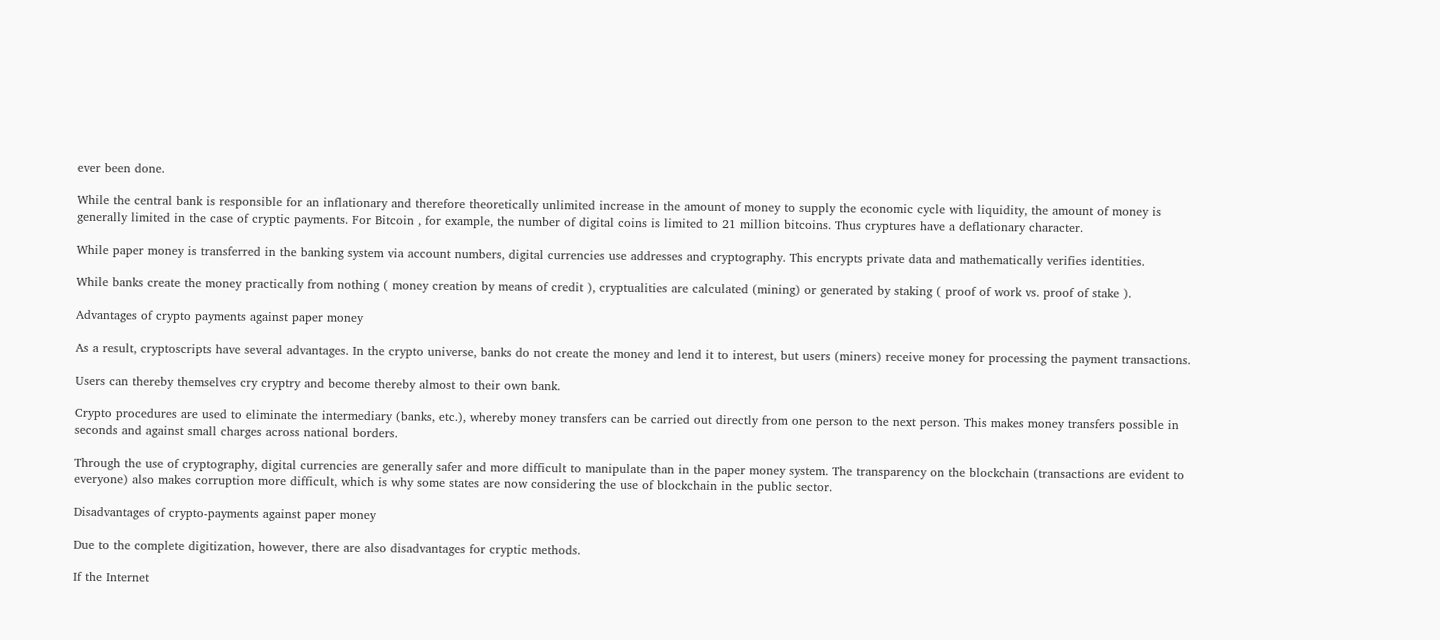ever been done.

While the central bank is responsible for an inflationary and therefore theoretically unlimited increase in the amount of money to supply the economic cycle with liquidity, the amount of money is generally limited in the case of cryptic payments. For Bitcoin , for example, the number of digital coins is limited to 21 million bitcoins. Thus cryptures have a deflationary character.

While paper money is transferred in the banking system via account numbers, digital currencies use addresses and cryptography. This encrypts private data and mathematically verifies identities.

While banks create the money practically from nothing ( money creation by means of credit ), cryptualities are calculated (mining) or generated by staking ( proof of work vs. proof of stake ).

Advantages of crypto payments against paper money

As a result, cryptoscripts have several advantages. In the crypto universe, banks do not create the money and lend it to interest, but users (miners) receive money for processing the payment transactions.

Users can thereby themselves cry cryptry and become thereby almost to their own bank.

Crypto procedures are used to eliminate the intermediary (banks, etc.), whereby money transfers can be carried out directly from one person to the next person. This makes money transfers possible in seconds and against small charges across national borders.

Through the use of cryptography, digital currencies are generally safer and more difficult to manipulate than in the paper money system. The transparency on the blockchain (transactions are evident to everyone) also makes corruption more difficult, which is why some states are now considering the use of blockchain in the public sector.

Disadvantages of crypto-payments against paper money

Due to the complete digitization, however, there are also disadvantages for cryptic methods.

If the Internet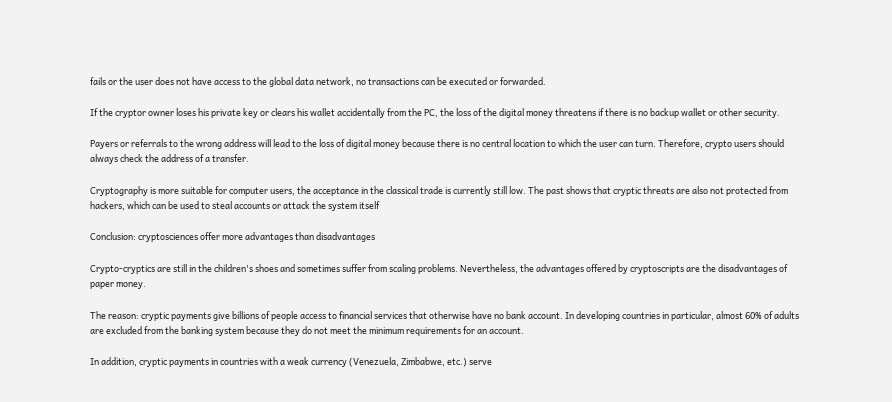fails or the user does not have access to the global data network, no transactions can be executed or forwarded.

If the cryptor owner loses his private key or clears his wallet accidentally from the PC, the loss of the digital money threatens if there is no backup wallet or other security.

Payers or referrals to the wrong address will lead to the loss of digital money because there is no central location to which the user can turn. Therefore, crypto users should always check the address of a transfer.

Cryptography is more suitable for computer users, the acceptance in the classical trade is currently still low. The past shows that cryptic threats are also not protected from hackers, which can be used to steal accounts or attack the system itself

Conclusion: cryptosciences offer more advantages than disadvantages

Crypto-cryptics are still in the children's shoes and sometimes suffer from scaling problems. Nevertheless, the advantages offered by cryptoscripts are the disadvantages of paper money.

The reason: cryptic payments give billions of people access to financial services that otherwise have no bank account. In developing countries in particular, almost 60% of adults are excluded from the banking system because they do not meet the minimum requirements for an account.

In addition, cryptic payments in countries with a weak currency (Venezuela, Zimbabwe, etc.) serve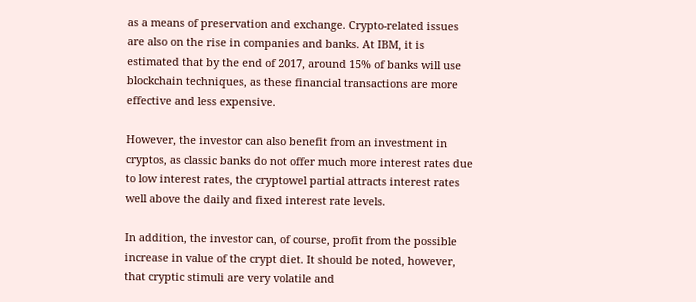as a means of preservation and exchange. Crypto-related issues are also on the rise in companies and banks. At IBM, it is estimated that by the end of 2017, around 15% of banks will use blockchain techniques, as these financial transactions are more effective and less expensive.

However, the investor can also benefit from an investment in cryptos, as classic banks do not offer much more interest rates due to low interest rates, the cryptowel partial attracts interest rates well above the daily and fixed interest rate levels.

In addition, the investor can, of course, profit from the possible increase in value of the crypt diet. It should be noted, however, that cryptic stimuli are very volatile and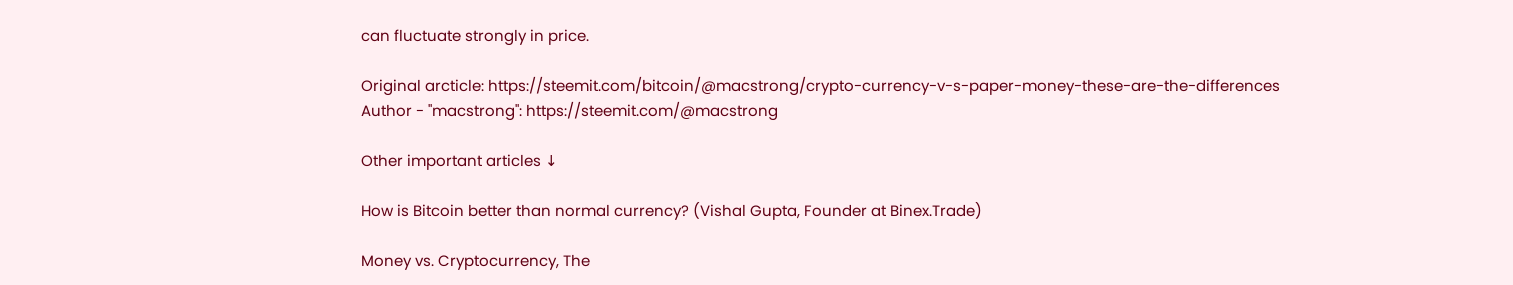can fluctuate strongly in price.

Original arcticle: https://steemit.com/bitcoin/@macstrong/crypto-currency-v-s-paper-money-these-are-the-differences
Author - "macstrong": https://steemit.com/@macstrong

Other important articles ↓

How is Bitcoin better than normal currency? (Vishal Gupta, Founder at Binex.Trade)

Money vs. Cryptocurrency, The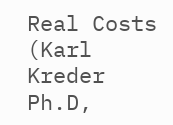Real Costs (Karl Kreder Ph.D,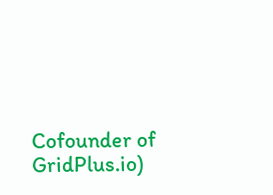Cofounder of GridPlus.io)